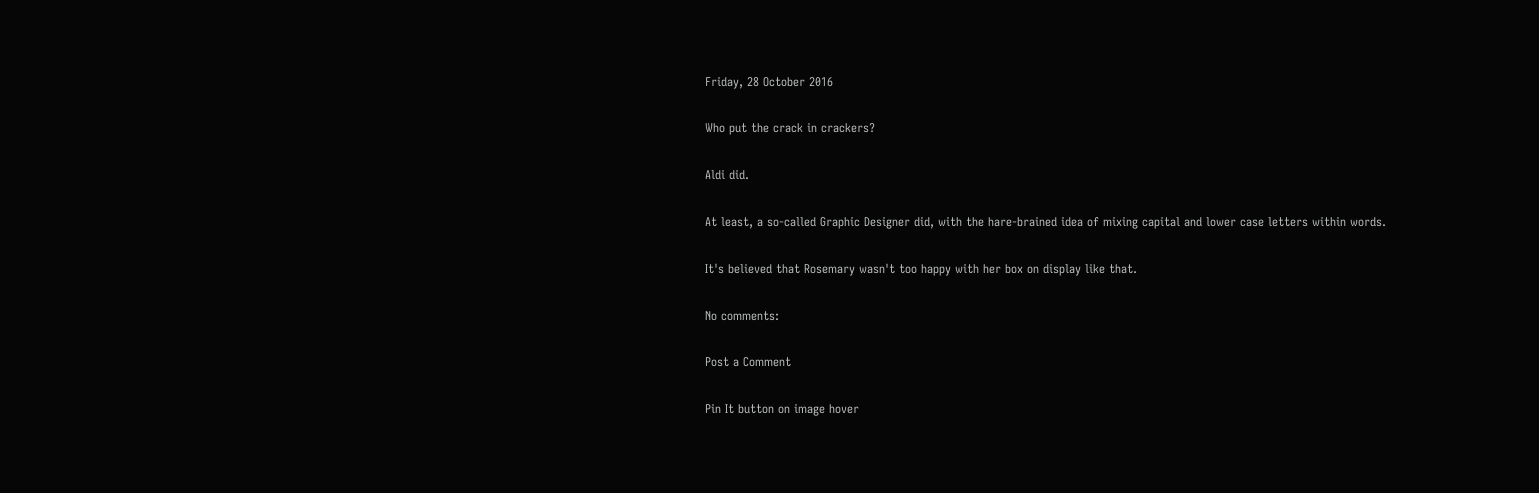Friday, 28 October 2016

Who put the crack in crackers?

Aldi did.

At least, a so-called Graphic Designer did, with the hare-brained idea of mixing capital and lower case letters within words.

It's believed that Rosemary wasn't too happy with her box on display like that.

No comments:

Post a Comment

Pin It button on image hover